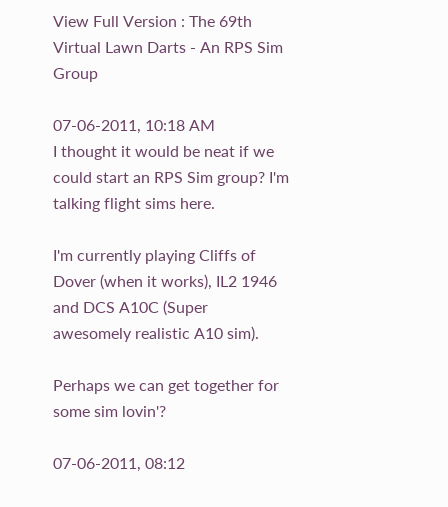View Full Version : The 69th Virtual Lawn Darts - An RPS Sim Group

07-06-2011, 10:18 AM
I thought it would be neat if we could start an RPS Sim group? I'm talking flight sims here.

I'm currently playing Cliffs of Dover (when it works), IL2 1946 and DCS A10C (Super awesomely realistic A10 sim).

Perhaps we can get together for some sim lovin'?

07-06-2011, 08:12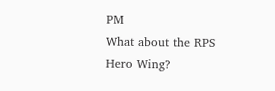PM
What about the RPS Hero Wing?